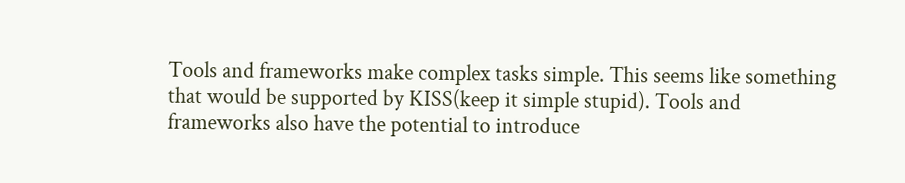Tools and frameworks make complex tasks simple. This seems like something that would be supported by KISS(keep it simple stupid). Tools and frameworks also have the potential to introduce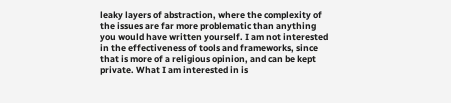leaky layers of abstraction, where the complexity of the issues are far more problematic than anything you would have written yourself. I am not interested in the effectiveness of tools and frameworks, since that is more of a religious opinion, and can be kept private. What I am interested in is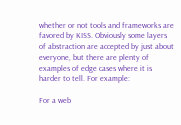whether or not tools and frameworks are favored by KISS. Obviously some layers of abstraction are accepted by just about everyone, but there are plenty of examples of edge cases where it is harder to tell. For example:

For a web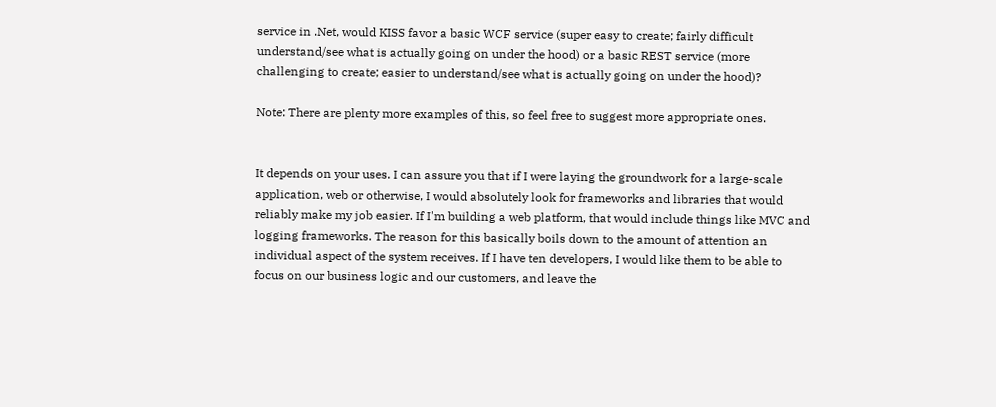service in .Net, would KISS favor a basic WCF service (super easy to create; fairly difficult understand/see what is actually going on under the hood) or a basic REST service (more challenging to create; easier to understand/see what is actually going on under the hood)?

Note: There are plenty more examples of this, so feel free to suggest more appropriate ones.


It depends on your uses. I can assure you that if I were laying the groundwork for a large-scale application, web or otherwise, I would absolutely look for frameworks and libraries that would reliably make my job easier. If I'm building a web platform, that would include things like MVC and logging frameworks. The reason for this basically boils down to the amount of attention an individual aspect of the system receives. If I have ten developers, I would like them to be able to focus on our business logic and our customers, and leave the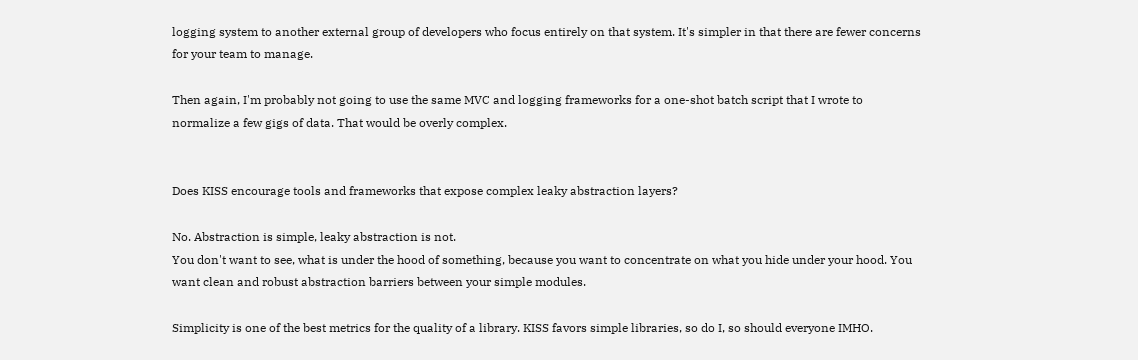logging system to another external group of developers who focus entirely on that system. It's simpler in that there are fewer concerns for your team to manage.

Then again, I'm probably not going to use the same MVC and logging frameworks for a one-shot batch script that I wrote to normalize a few gigs of data. That would be overly complex.


Does KISS encourage tools and frameworks that expose complex leaky abstraction layers?

No. Abstraction is simple, leaky abstraction is not.
You don't want to see, what is under the hood of something, because you want to concentrate on what you hide under your hood. You want clean and robust abstraction barriers between your simple modules.

Simplicity is one of the best metrics for the quality of a library. KISS favors simple libraries, so do I, so should everyone IMHO.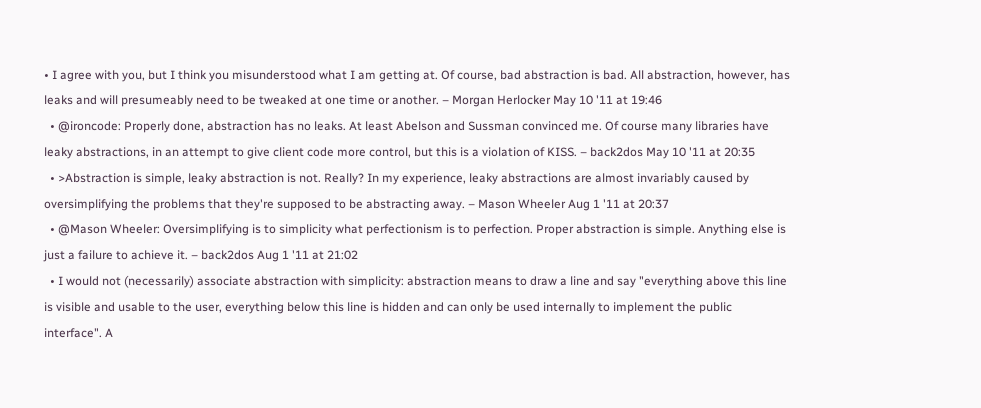• I agree with you, but I think you misunderstood what I am getting at. Of course, bad abstraction is bad. All abstraction, however, has leaks and will presumeably need to be tweaked at one time or another. – Morgan Herlocker May 10 '11 at 19:46
  • @ironcode: Properly done, abstraction has no leaks. At least Abelson and Sussman convinced me. Of course many libraries have leaky abstractions, in an attempt to give client code more control, but this is a violation of KISS. – back2dos May 10 '11 at 20:35
  • >Abstraction is simple, leaky abstraction is not. Really? In my experience, leaky abstractions are almost invariably caused by oversimplifying the problems that they're supposed to be abstracting away. – Mason Wheeler Aug 1 '11 at 20:37
  • @Mason Wheeler: Oversimplifying is to simplicity what perfectionism is to perfection. Proper abstraction is simple. Anything else is just a failure to achieve it. – back2dos Aug 1 '11 at 21:02
  • I would not (necessarily) associate abstraction with simplicity: abstraction means to draw a line and say "everything above this line is visible and usable to the user, everything below this line is hidden and can only be used internally to implement the public interface". A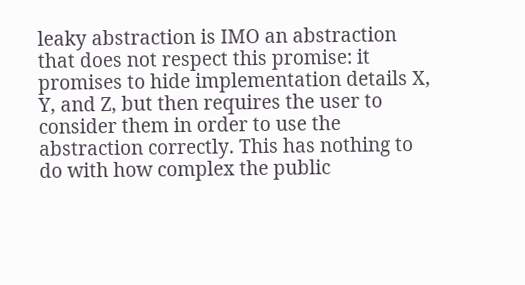leaky abstraction is IMO an abstraction that does not respect this promise: it promises to hide implementation details X, Y, and Z, but then requires the user to consider them in order to use the abstraction correctly. This has nothing to do with how complex the public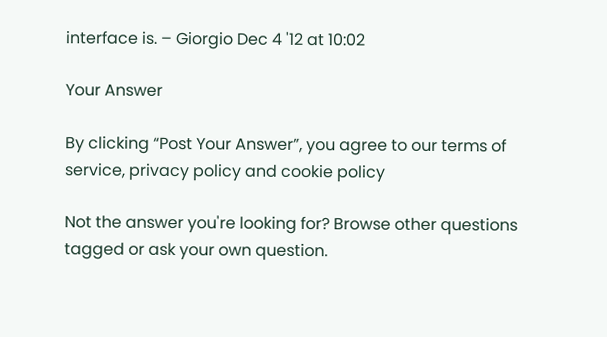interface is. – Giorgio Dec 4 '12 at 10:02

Your Answer

By clicking “Post Your Answer”, you agree to our terms of service, privacy policy and cookie policy

Not the answer you're looking for? Browse other questions tagged or ask your own question.